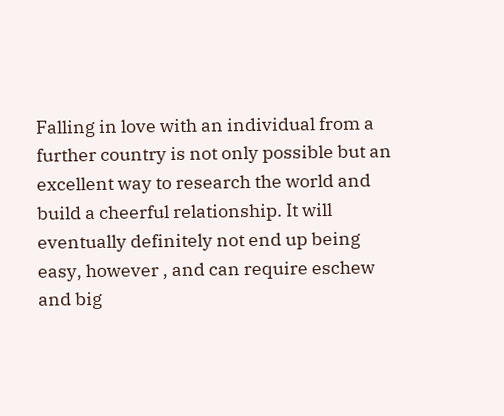Falling in love with an individual from a further country is not only possible but an excellent way to research the world and build a cheerful relationship. It will eventually definitely not end up being easy, however , and can require eschew and big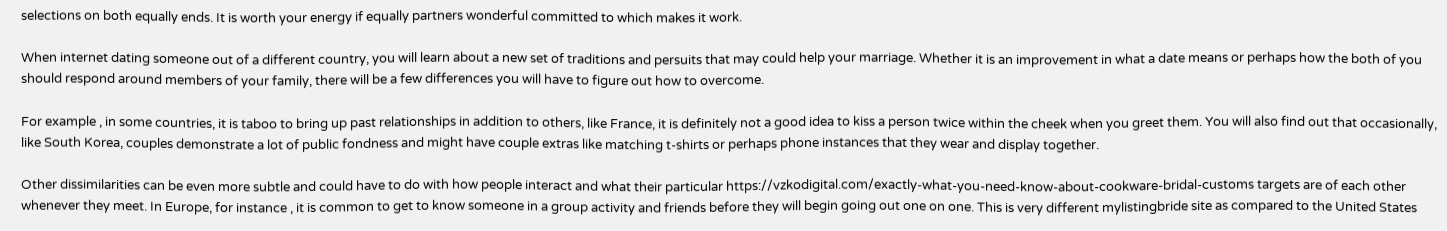selections on both equally ends. It is worth your energy if equally partners wonderful committed to which makes it work.

When internet dating someone out of a different country, you will learn about a new set of traditions and persuits that may could help your marriage. Whether it is an improvement in what a date means or perhaps how the both of you should respond around members of your family, there will be a few differences you will have to figure out how to overcome.

For example , in some countries, it is taboo to bring up past relationships in addition to others, like France, it is definitely not a good idea to kiss a person twice within the cheek when you greet them. You will also find out that occasionally, like South Korea, couples demonstrate a lot of public fondness and might have couple extras like matching t-shirts or perhaps phone instances that they wear and display together.

Other dissimilarities can be even more subtle and could have to do with how people interact and what their particular https://vzkodigital.com/exactly-what-you-need-know-about-cookware-bridal-customs targets are of each other whenever they meet. In Europe, for instance , it is common to get to know someone in a group activity and friends before they will begin going out one on one. This is very different mylistingbride site as compared to the United States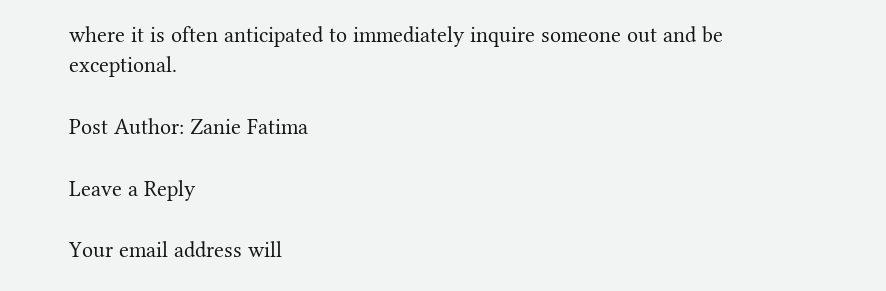where it is often anticipated to immediately inquire someone out and be exceptional.

Post Author: Zanie Fatima

Leave a Reply

Your email address will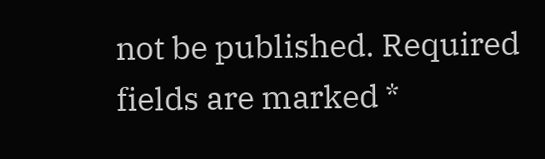not be published. Required fields are marked *